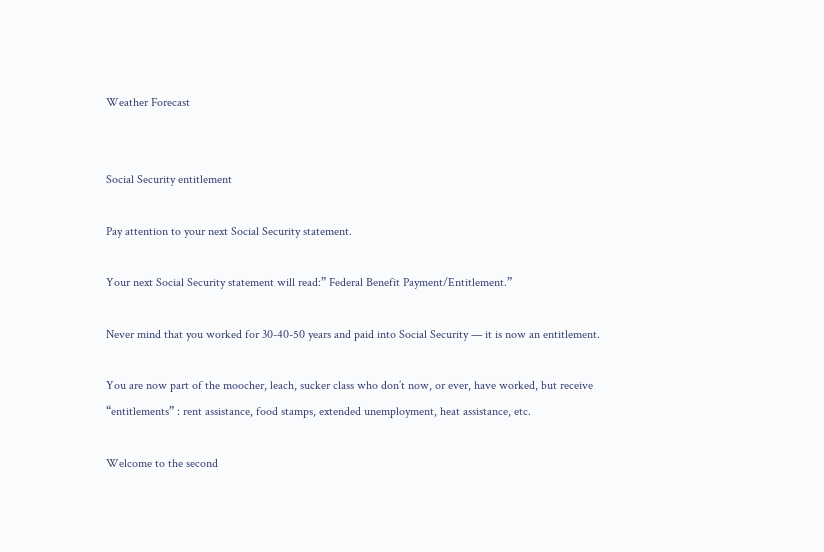Weather Forecast


Social Security entitlement

Pay attention to your next Social Security statement.

Your next Social Security statement will read:” Federal Benefit Payment/Entitlement.”

Never mind that you worked for 30-40-50 years and paid into Social Security — it is now an entitlement.

You are now part of the moocher, leach, sucker class who don’t now, or ever, have worked, but receive “entitlements” : rent assistance, food stamps, extended unemployment, heat assistance, etc.

Welcome to the second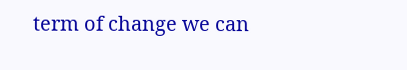term of change we can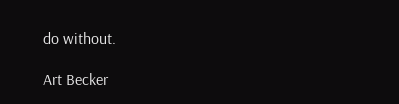do without.

Art Becker